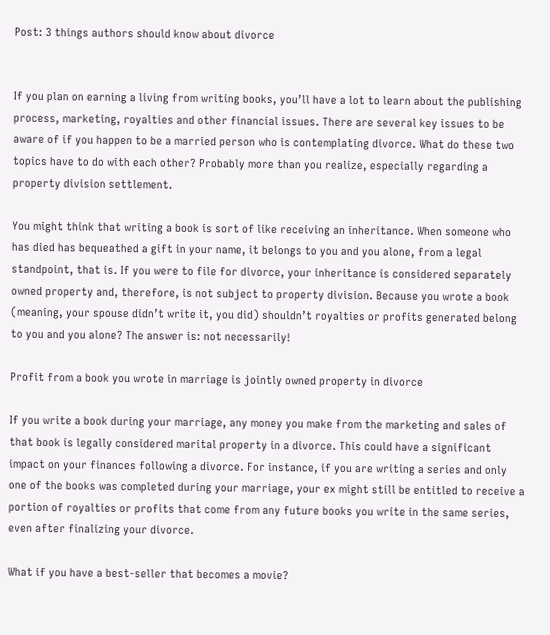Post: 3 things authors should know about divorce


If you plan on earning a living from writing books, you’ll have a lot to learn about the publishing process, marketing, royalties and other financial issues. There are several key issues to be aware of if you happen to be a married person who is contemplating divorce. What do these two topics have to do with each other? Probably more than you realize, especially regarding a property division settlement.

You might think that writing a book is sort of like receiving an inheritance. When someone who has died has bequeathed a gift in your name, it belongs to you and you alone, from a legal standpoint, that is. If you were to file for divorce, your inheritance is considered separately owned property and, therefore, is not subject to property division. Because you wrote a book (meaning, your spouse didn’t write it, you did) shouldn’t royalties or profits generated belong to you and you alone? The answer is: not necessarily!

Profit from a book you wrote in marriage is jointly owned property in divorce

If you write a book during your marriage, any money you make from the marketing and sales of that book is legally considered marital property in a divorce. This could have a significant impact on your finances following a divorce. For instance, if you are writing a series and only one of the books was completed during your marriage, your ex might still be entitled to receive a portion of royalties or profits that come from any future books you write in the same series, even after finalizing your divorce.

What if you have a best-seller that becomes a movie?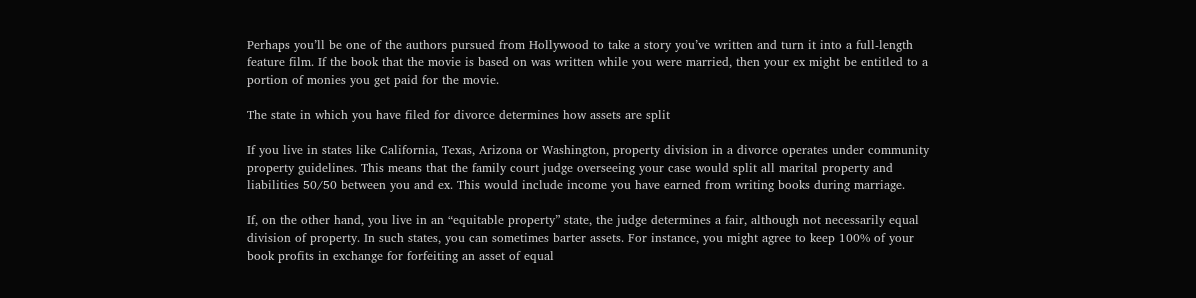Perhaps you’ll be one of the authors pursued from Hollywood to take a story you’ve written and turn it into a full-length feature film. If the book that the movie is based on was written while you were married, then your ex might be entitled to a portion of monies you get paid for the movie.

The state in which you have filed for divorce determines how assets are split

If you live in states like California, Texas, Arizona or Washington, property division in a divorce operates under community property guidelines. This means that the family court judge overseeing your case would split all marital property and liabilities 50/50 between you and ex. This would include income you have earned from writing books during marriage.

If, on the other hand, you live in an “equitable property” state, the judge determines a fair, although not necessarily equal division of property. In such states, you can sometimes barter assets. For instance, you might agree to keep 100% of your book profits in exchange for forfeiting an asset of equal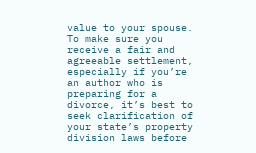value to your spouse. To make sure you receive a fair and agreeable settlement, especially if you’re an author who is preparing for a divorce, it’s best to seek clarification of your state’s property division laws before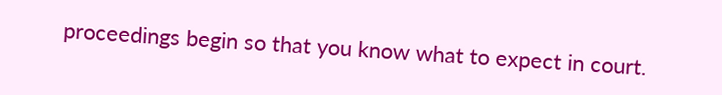proceedings begin so that you know what to expect in court.